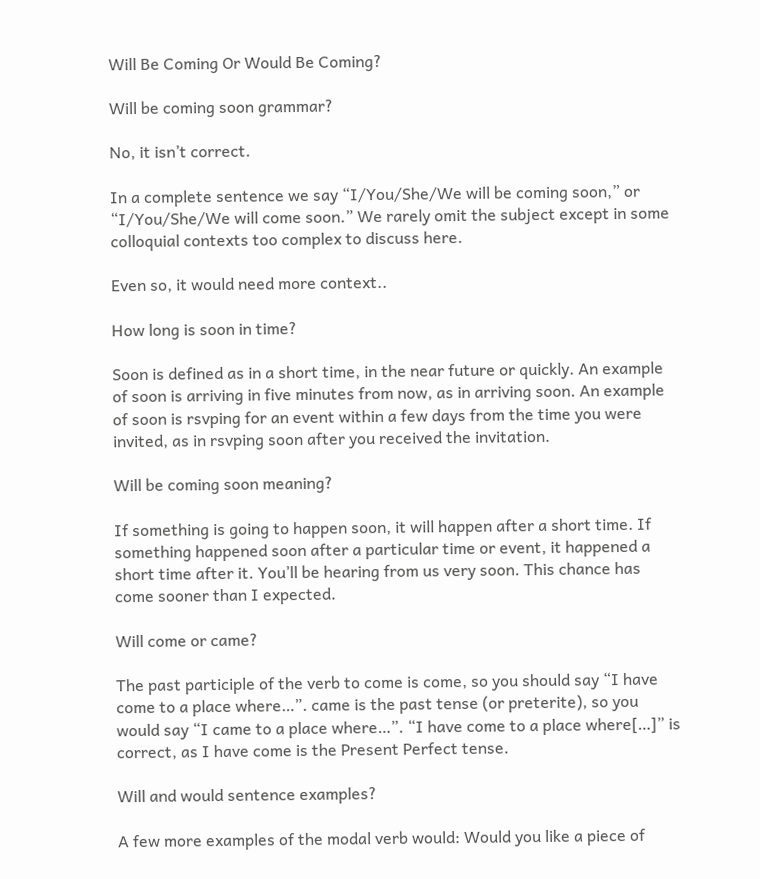Will Be Coming Or Would Be Coming?

Will be coming soon grammar?

No, it isn’t correct.

In a complete sentence we say “I/You/She/We will be coming soon,” or “I/You/She/We will come soon.” We rarely omit the subject except in some colloquial contexts too complex to discuss here.

Even so, it would need more context..

How long is soon in time?

Soon is defined as in a short time, in the near future or quickly. An example of soon is arriving in five minutes from now, as in arriving soon. An example of soon is rsvping for an event within a few days from the time you were invited, as in rsvping soon after you received the invitation.

Will be coming soon meaning?

If something is going to happen soon, it will happen after a short time. If something happened soon after a particular time or event, it happened a short time after it. You’ll be hearing from us very soon. This chance has come sooner than I expected.

Will come or came?

The past participle of the verb to come is come, so you should say “I have come to a place where…”. came is the past tense (or preterite), so you would say “I came to a place where…”. “I have come to a place where[…]” is correct, as I have come is the Present Perfect tense.

Will and would sentence examples?

A few more examples of the modal verb would: Would you like a piece of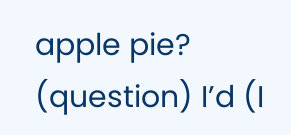apple pie? (question) I’d (I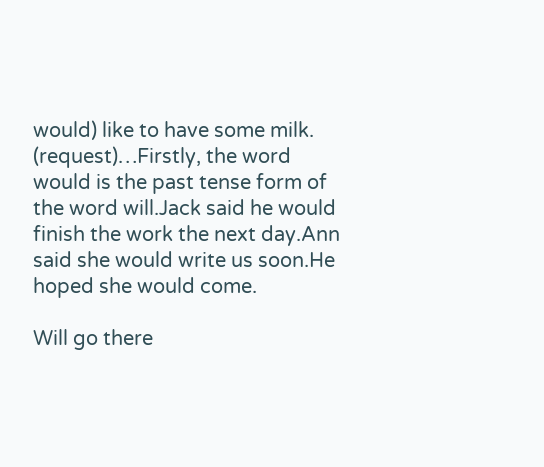would) like to have some milk. (request)…Firstly, the word would is the past tense form of the word will.Jack said he would finish the work the next day.Ann said she would write us soon.He hoped she would come.

Will go there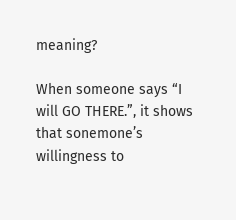meaning?

When someone says “I will GO THERE.”, it shows that sonemone’s willingness to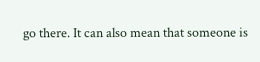go there. It can also mean that someone is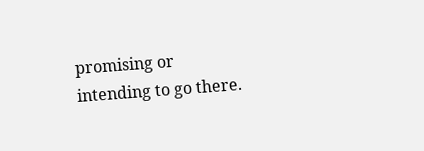promising or intending to go there.